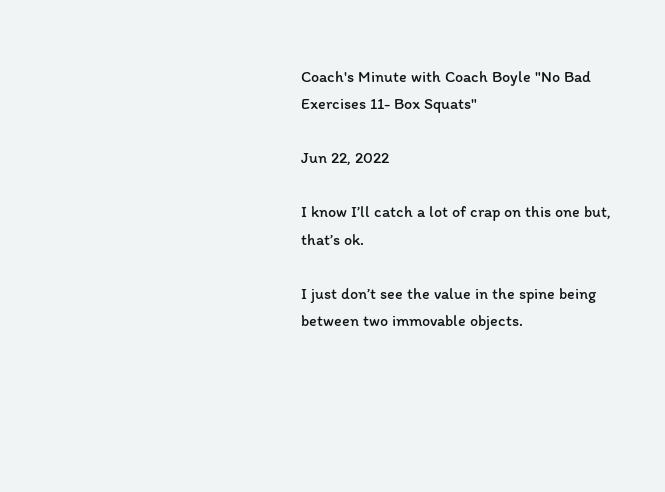Coach's Minute with Coach Boyle "No Bad Exercises 11- Box Squats"

Jun 22, 2022

I know I’ll catch a lot of crap on this one but, that’s ok.

I just don’t see the value in the spine being between two immovable objects.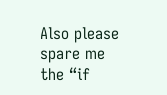Also please spare me the “if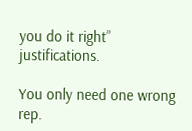you do it right” justifications.

You only need one wrong rep.